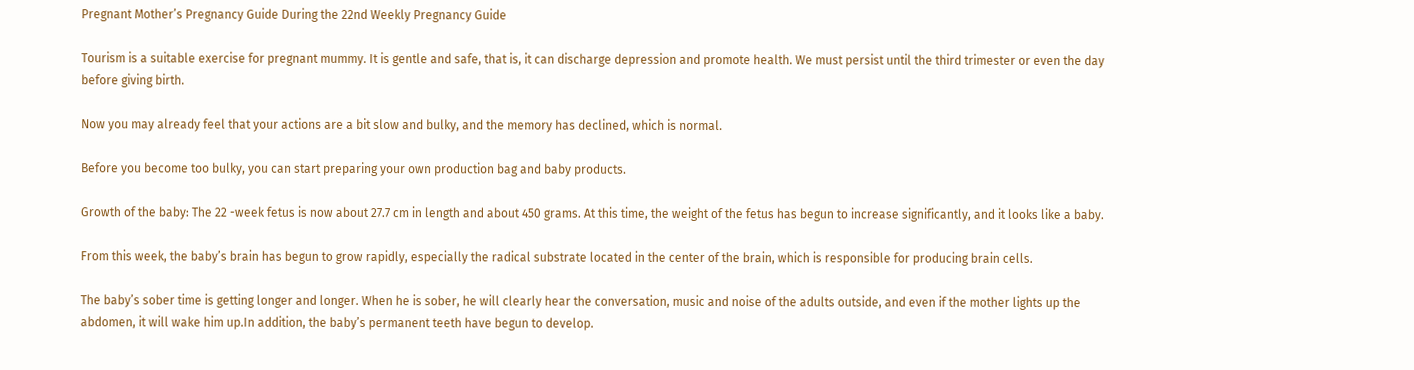Pregnant Mother’s Pregnancy Guide During the 22nd Weekly Pregnancy Guide

Tourism is a suitable exercise for pregnant mummy. It is gentle and safe, that is, it can discharge depression and promote health. We must persist until the third trimester or even the day before giving birth.

Now you may already feel that your actions are a bit slow and bulky, and the memory has declined, which is normal.

Before you become too bulky, you can start preparing your own production bag and baby products.

Growth of the baby: The 22 -week fetus is now about 27.7 cm in length and about 450 grams. At this time, the weight of the fetus has begun to increase significantly, and it looks like a baby.

From this week, the baby’s brain has begun to grow rapidly, especially the radical substrate located in the center of the brain, which is responsible for producing brain cells.

The baby’s sober time is getting longer and longer. When he is sober, he will clearly hear the conversation, music and noise of the adults outside, and even if the mother lights up the abdomen, it will wake him up.In addition, the baby’s permanent teeth have begun to develop.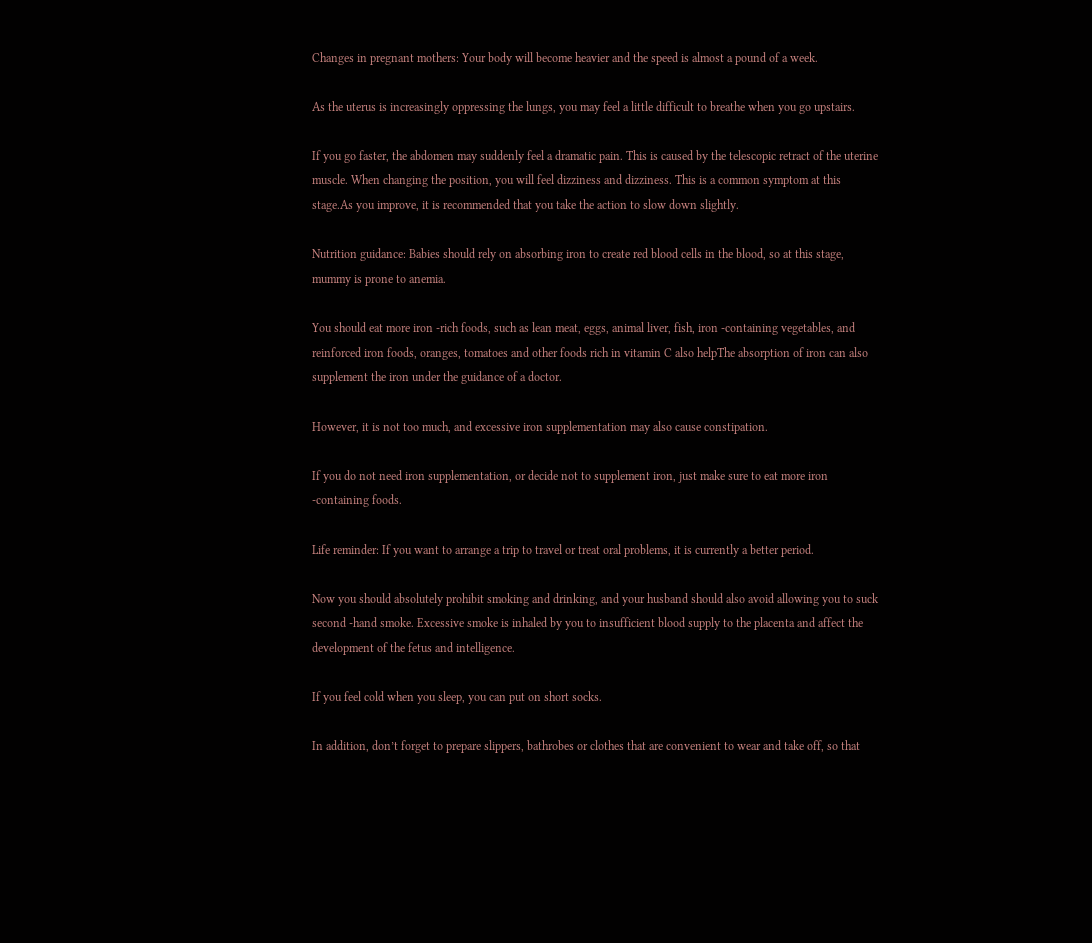Changes in pregnant mothers: Your body will become heavier and the speed is almost a pound of a week.

As the uterus is increasingly oppressing the lungs, you may feel a little difficult to breathe when you go upstairs.

If you go faster, the abdomen may suddenly feel a dramatic pain. This is caused by the telescopic retract of the uterine muscle. When changing the position, you will feel dizziness and dizziness. This is a common symptom at this stage.As you improve, it is recommended that you take the action to slow down slightly.

Nutrition guidance: Babies should rely on absorbing iron to create red blood cells in the blood, so at this stage, mummy is prone to anemia.

You should eat more iron -rich foods, such as lean meat, eggs, animal liver, fish, iron -containing vegetables, and reinforced iron foods, oranges, tomatoes and other foods rich in vitamin C also helpThe absorption of iron can also supplement the iron under the guidance of a doctor.

However, it is not too much, and excessive iron supplementation may also cause constipation.

If you do not need iron supplementation, or decide not to supplement iron, just make sure to eat more iron -containing foods.

Life reminder: If you want to arrange a trip to travel or treat oral problems, it is currently a better period.

Now you should absolutely prohibit smoking and drinking, and your husband should also avoid allowing you to suck second -hand smoke. Excessive smoke is inhaled by you to insufficient blood supply to the placenta and affect the development of the fetus and intelligence.

If you feel cold when you sleep, you can put on short socks.

In addition, don’t forget to prepare slippers, bathrobes or clothes that are convenient to wear and take off, so that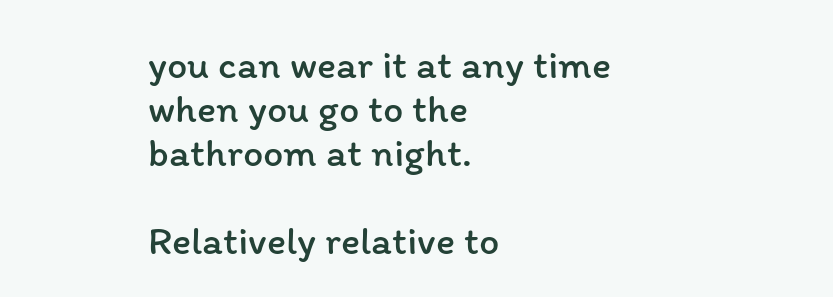you can wear it at any time when you go to the bathroom at night.

Relatively relative to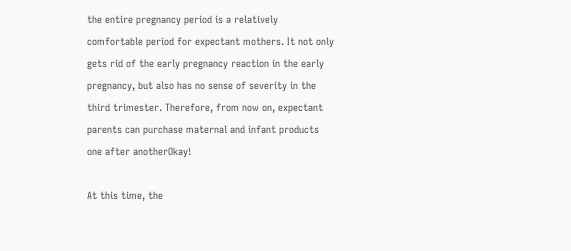the entire pregnancy period is a relatively comfortable period for expectant mothers. It not only gets rid of the early pregnancy reaction in the early pregnancy, but also has no sense of severity in the third trimester. Therefore, from now on, expectant parents can purchase maternal and infant products one after anotherOkay!

At this time, the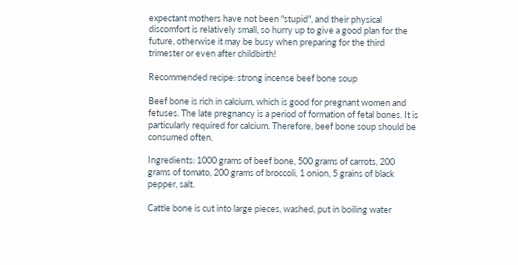expectant mothers have not been "stupid", and their physical discomfort is relatively small, so hurry up to give a good plan for the future, otherwise it may be busy when preparing for the third trimester or even after childbirth!

Recommended recipe: strong incense beef bone soup

Beef bone is rich in calcium, which is good for pregnant women and fetuses. The late pregnancy is a period of formation of fetal bones. It is particularly required for calcium. Therefore, beef bone soup should be consumed often.

Ingredients: 1000 grams of beef bone, 500 grams of carrots, 200 grams of tomato, 200 grams of broccoli, 1 onion, 5 grains of black pepper, salt.

Cattle bone is cut into large pieces, washed, put in boiling water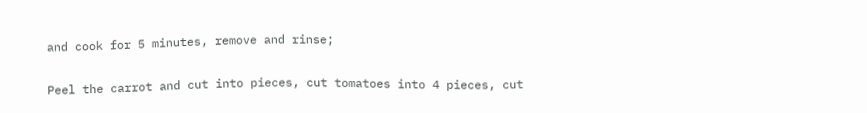and cook for 5 minutes, remove and rinse;

Peel the carrot and cut into pieces, cut tomatoes into 4 pieces, cut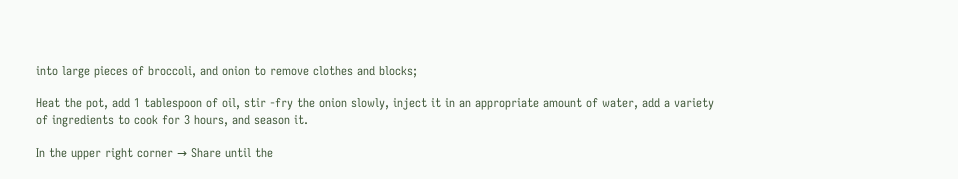into large pieces of broccoli, and onion to remove clothes and blocks;

Heat the pot, add 1 tablespoon of oil, stir -fry the onion slowly, inject it in an appropriate amount of water, add a variety of ingredients to cook for 3 hours, and season it.

In the upper right corner → Share until the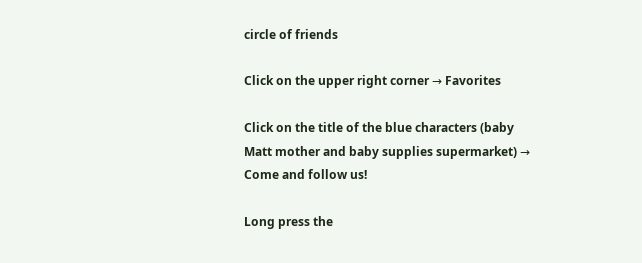circle of friends

Click on the upper right corner → Favorites

Click on the title of the blue characters (baby Matt mother and baby supplies supermarket) → Come and follow us!

Long press the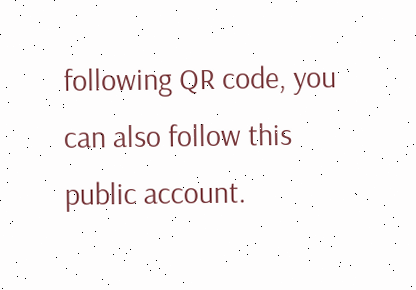following QR code, you can also follow this public account.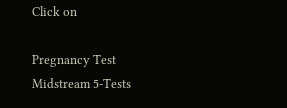Click on

Pregnancy Test Midstream 5-Tests